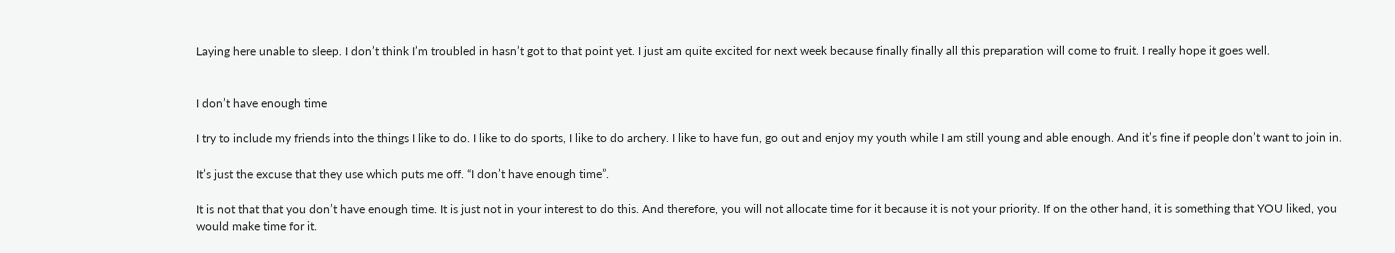Laying here unable to sleep. I don’t think I’m troubled in hasn’t got to that point yet. I just am quite excited for next week because finally finally all this preparation will come to fruit. I really hope it goes well.


I don’t have enough time

I try to include my friends into the things I like to do. I like to do sports, I like to do archery. I like to have fun, go out and enjoy my youth while I am still young and able enough. And it’s fine if people don’t want to join in.

It’s just the excuse that they use which puts me off. “I don’t have enough time”.

It is not that that you don’t have enough time. It is just not in your interest to do this. And therefore, you will not allocate time for it because it is not your priority. If on the other hand, it is something that YOU liked, you would make time for it.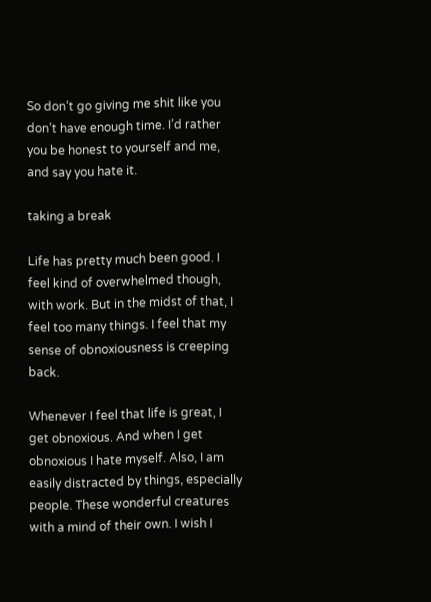So don’t go giving me shit like you don’t have enough time. I’d rather you be honest to yourself and me, and say you hate it.

taking a break

Life has pretty much been good. I feel kind of overwhelmed though, with work. But in the midst of that, I feel too many things. I feel that my sense of obnoxiousness is creeping back.

Whenever I feel that life is great, I get obnoxious. And when I get obnoxious I hate myself. Also, I am easily distracted by things, especially people. These wonderful creatures with a mind of their own. I wish I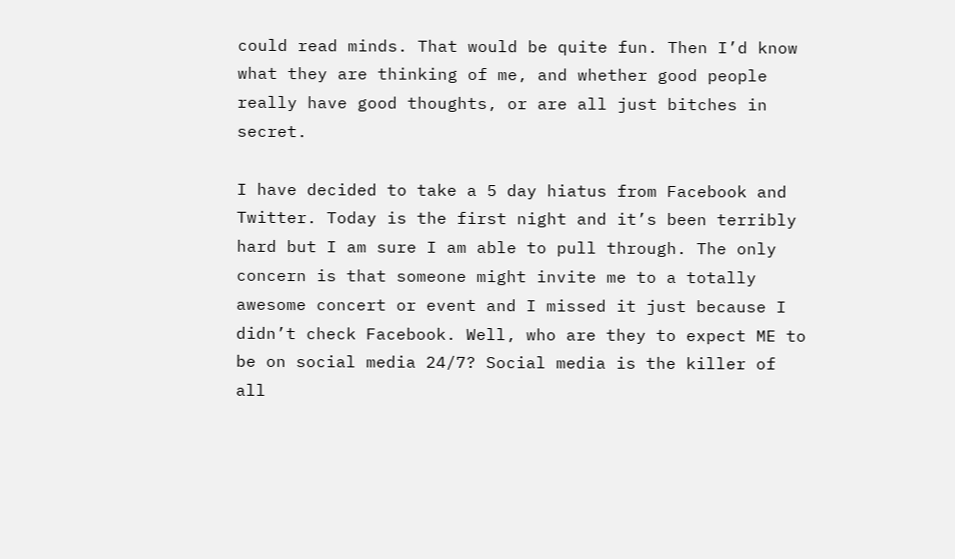could read minds. That would be quite fun. Then I’d know what they are thinking of me, and whether good people really have good thoughts, or are all just bitches in secret.

I have decided to take a 5 day hiatus from Facebook and Twitter. Today is the first night and it’s been terribly hard but I am sure I am able to pull through. The only concern is that someone might invite me to a totally awesome concert or event and I missed it just because I didn’t check Facebook. Well, who are they to expect ME to be on social media 24/7? Social media is the killer of all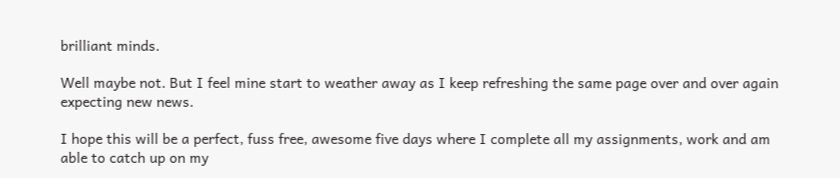brilliant minds.

Well maybe not. But I feel mine start to weather away as I keep refreshing the same page over and over again expecting new news.

I hope this will be a perfect, fuss free, awesome five days where I complete all my assignments, work and am able to catch up on my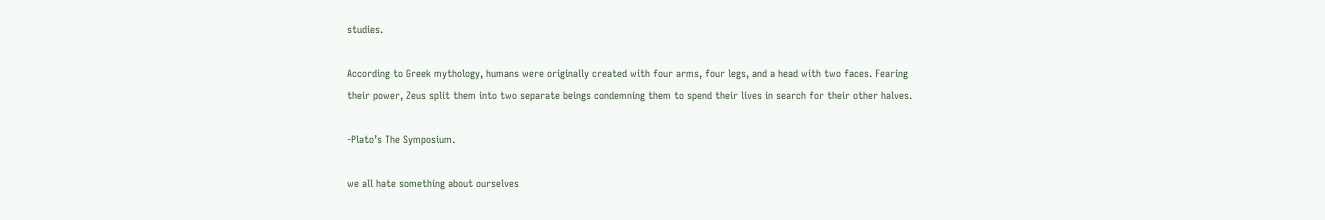studies.

According to Greek mythology, humans were originally created with four arms, four legs, and a head with two faces. Fearing their power, Zeus split them into two separate beings condemning them to spend their lives in search for their other halves.

-Plato’s The Symposium.

we all hate something about ourselves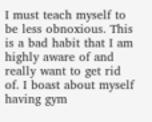I must teach myself to be less obnoxious. This is a bad habit that I am highly aware of and really want to get rid of. I boast about myself having gym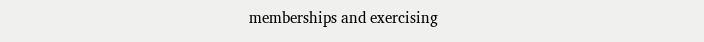memberships and exercising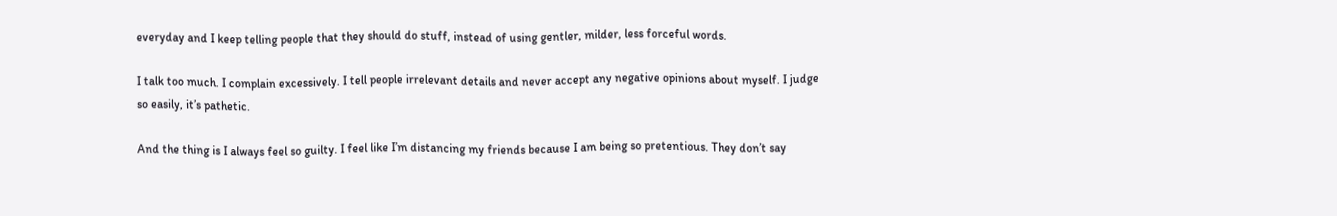everyday and I keep telling people that they should do stuff, instead of using gentler, milder, less forceful words.

I talk too much. I complain excessively. I tell people irrelevant details and never accept any negative opinions about myself. I judge so easily, it’s pathetic.

And the thing is I always feel so guilty. I feel like I’m distancing my friends because I am being so pretentious. They don’t say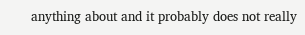anything about and it probably does not really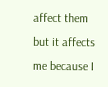affect them but it affects me because I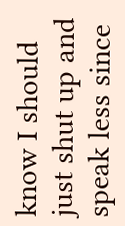know I should just shut up and speak less since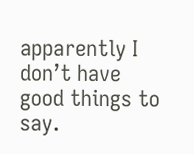apparently I don’t have good things to say.